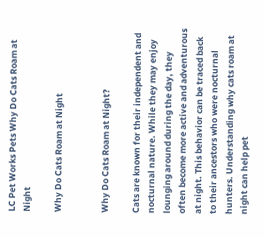LC Pet Works Pets Why Do Cats Roam at Night

Why Do Cats Roam at Night


Why Do Cats Roam at Night?

Cats are known for their independent and nocturnal nature. While they may enjoy lounging around during the day, they often become more active and adventurous at night. This behavior can be traced back to their ancestors who were nocturnal hunters. Understanding why cats roam at night can help pet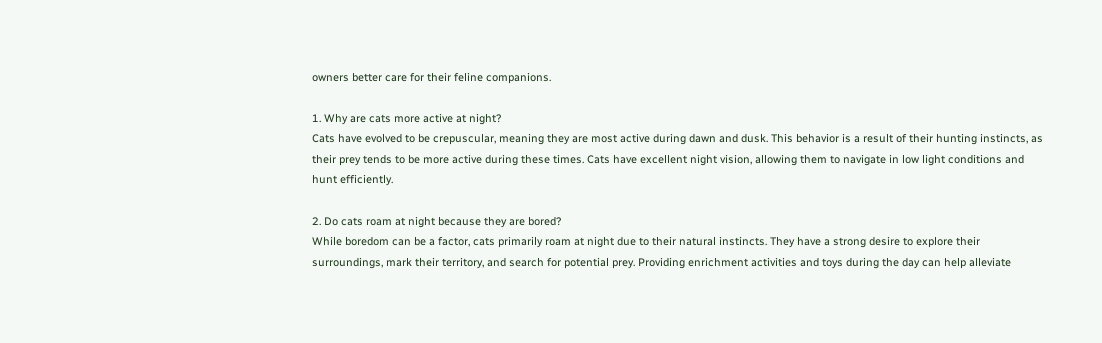owners better care for their feline companions.

1. Why are cats more active at night?
Cats have evolved to be crepuscular, meaning they are most active during dawn and dusk. This behavior is a result of their hunting instincts, as their prey tends to be more active during these times. Cats have excellent night vision, allowing them to navigate in low light conditions and hunt efficiently.

2. Do cats roam at night because they are bored?
While boredom can be a factor, cats primarily roam at night due to their natural instincts. They have a strong desire to explore their surroundings, mark their territory, and search for potential prey. Providing enrichment activities and toys during the day can help alleviate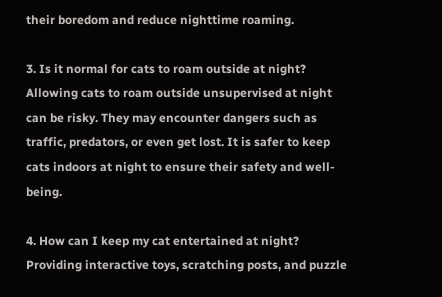their boredom and reduce nighttime roaming.

3. Is it normal for cats to roam outside at night?
Allowing cats to roam outside unsupervised at night can be risky. They may encounter dangers such as traffic, predators, or even get lost. It is safer to keep cats indoors at night to ensure their safety and well-being.

4. How can I keep my cat entertained at night?
Providing interactive toys, scratching posts, and puzzle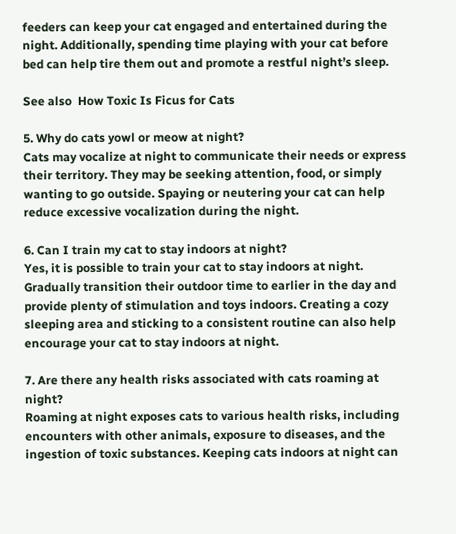feeders can keep your cat engaged and entertained during the night. Additionally, spending time playing with your cat before bed can help tire them out and promote a restful night’s sleep.

See also  How Toxic Is Ficus for Cats

5. Why do cats yowl or meow at night?
Cats may vocalize at night to communicate their needs or express their territory. They may be seeking attention, food, or simply wanting to go outside. Spaying or neutering your cat can help reduce excessive vocalization during the night.

6. Can I train my cat to stay indoors at night?
Yes, it is possible to train your cat to stay indoors at night. Gradually transition their outdoor time to earlier in the day and provide plenty of stimulation and toys indoors. Creating a cozy sleeping area and sticking to a consistent routine can also help encourage your cat to stay indoors at night.

7. Are there any health risks associated with cats roaming at night?
Roaming at night exposes cats to various health risks, including encounters with other animals, exposure to diseases, and the ingestion of toxic substances. Keeping cats indoors at night can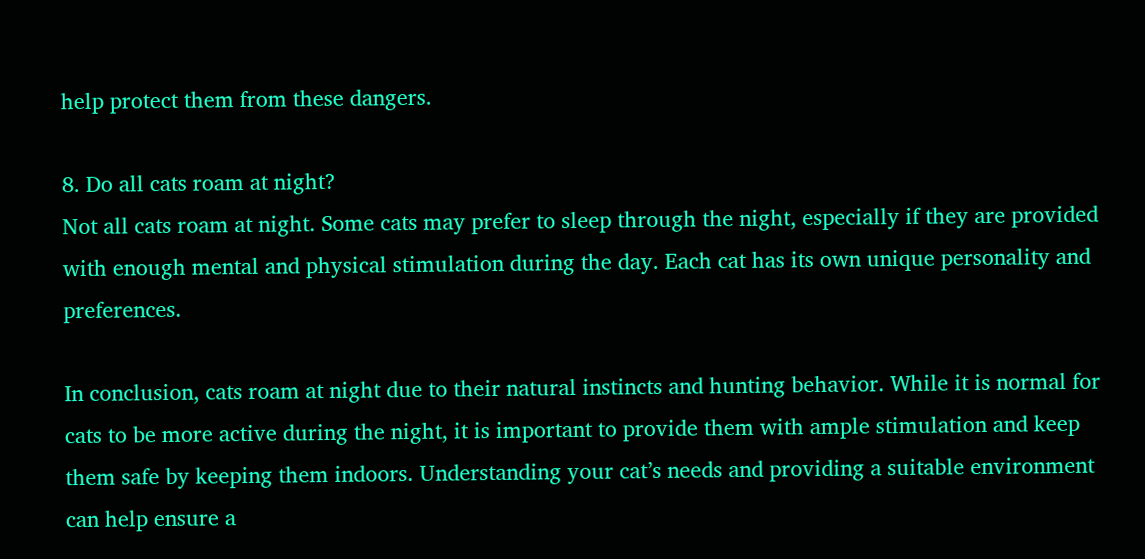help protect them from these dangers.

8. Do all cats roam at night?
Not all cats roam at night. Some cats may prefer to sleep through the night, especially if they are provided with enough mental and physical stimulation during the day. Each cat has its own unique personality and preferences.

In conclusion, cats roam at night due to their natural instincts and hunting behavior. While it is normal for cats to be more active during the night, it is important to provide them with ample stimulation and keep them safe by keeping them indoors. Understanding your cat’s needs and providing a suitable environment can help ensure a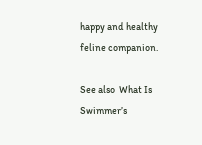happy and healthy feline companion.

See also  What Is Swimmer’s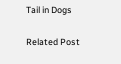Tail in Dogs

Related Post